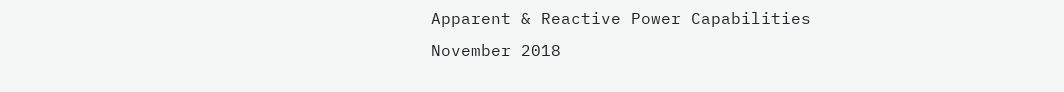Apparent & Reactive Power Capabilities
November 2018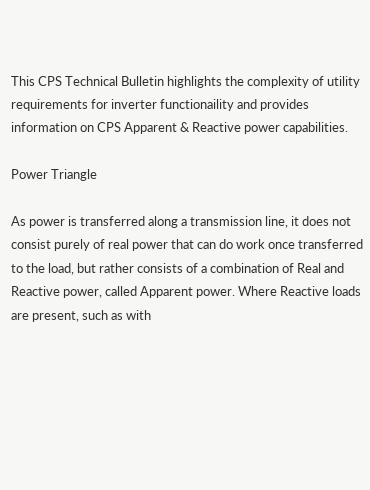This CPS Technical Bulletin highlights the complexity of utility requirements for inverter functionaility and provides information on CPS Apparent & Reactive power capabilities.

Power Triangle

As power is transferred along a transmission line, it does not consist purely of real power that can do work once transferred to the load, but rather consists of a combination of Real and Reactive power, called Apparent power. Where Reactive loads are present, such as with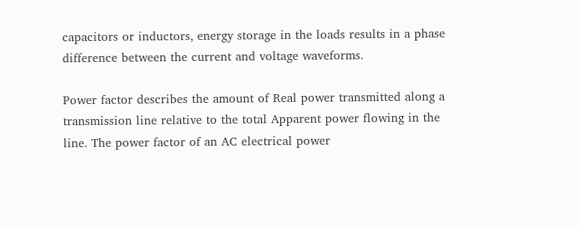capacitors or inductors, energy storage in the loads results in a phase difference between the current and voltage waveforms.

Power factor describes the amount of Real power transmitted along a transmission line relative to the total Apparent power flowing in the line. The power factor of an AC electrical power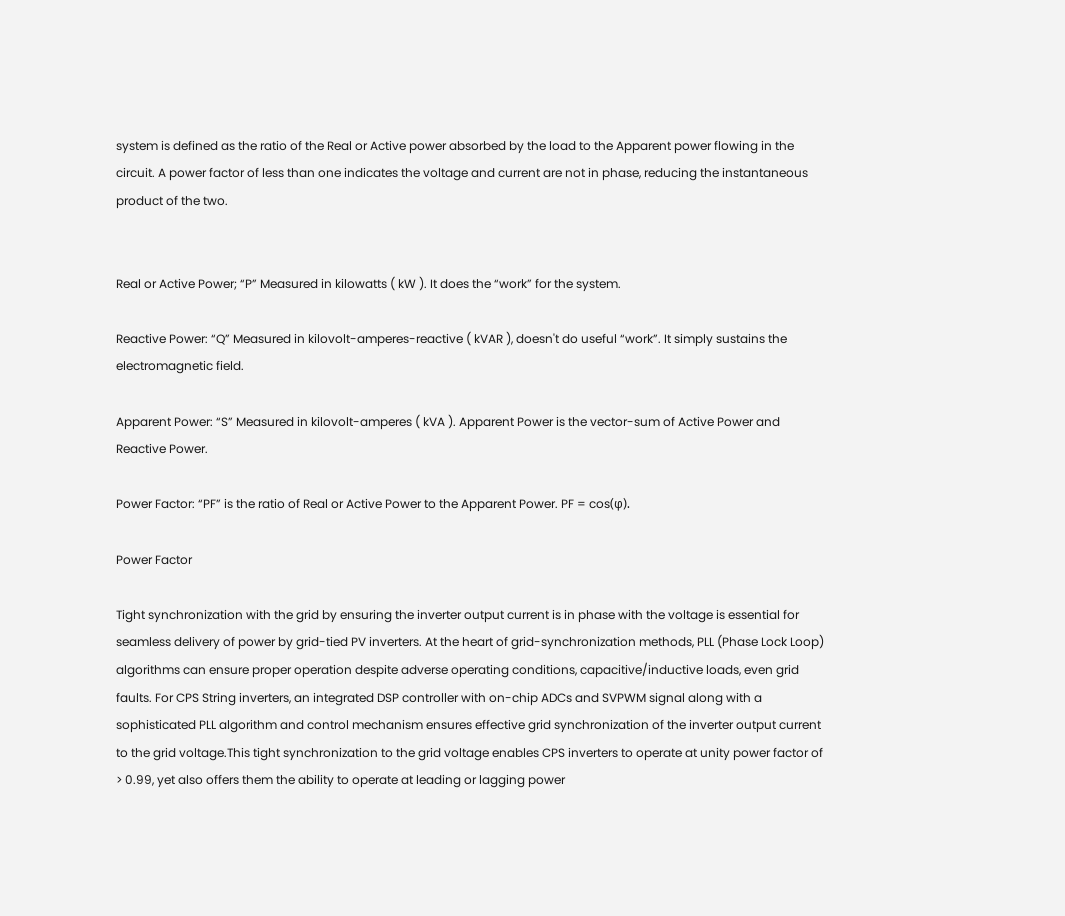system is defined as the ratio of the Real or Active power absorbed by the load to the Apparent power flowing in the circuit. A power factor of less than one indicates the voltage and current are not in phase, reducing the instantaneous product of the two.


Real or Active Power; “P” Measured in kilowatts ( kW ). It does the “work” for the system.

Reactive Power: “Q” Measured in kilovolt-amperes-reactive ( kVAR ), doesn't do useful “work”. It simply sustains the electromagnetic field.

Apparent Power: “S” Measured in kilovolt-amperes ( kVA ). Apparent Power is the vector-sum of Active Power and Reactive Power.

Power Factor: “PF” is the ratio of Real or Active Power to the Apparent Power. PF = cos(φ).

Power Factor

Tight synchronization with the grid by ensuring the inverter output current is in phase with the voltage is essential for seamless delivery of power by grid-tied PV inverters. At the heart of grid-synchronization methods, PLL (Phase Lock Loop) algorithms can ensure proper operation despite adverse operating conditions, capacitive/inductive loads, even grid faults. For CPS String inverters, an integrated DSP controller with on-chip ADCs and SVPWM signal along with a sophisticated PLL algorithm and control mechanism ensures effective grid synchronization of the inverter output current to the grid voltage.This tight synchronization to the grid voltage enables CPS inverters to operate at unity power factor of > 0.99, yet also offers them the ability to operate at leading or lagging power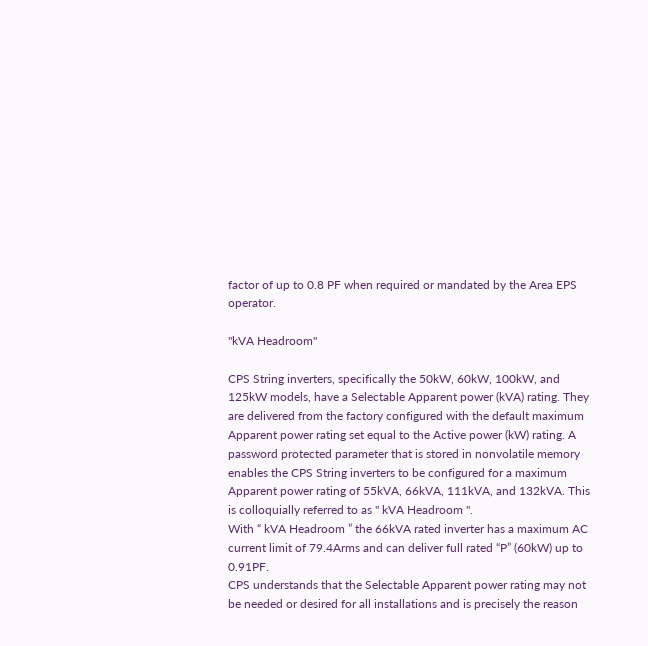factor of up to 0.8 PF when required or mandated by the Area EPS operator.

"kVA Headroom"

CPS String inverters, specifically the 50kW, 60kW, 100kW, and 125kW models, have a Selectable Apparent power (kVA) rating. They are delivered from the factory configured with the default maximum Apparent power rating set equal to the Active power (kW) rating. A password protected parameter that is stored in nonvolatile memory enables the CPS String inverters to be configured for a maximum Apparent power rating of 55kVA, 66kVA, 111kVA, and 132kVA. This is colloquially referred to as " kVA Headroom ".
With “ kVA Headroom ” the 66kVA rated inverter has a maximum AC current limit of 79.4Arms and can deliver full rated “P” (60kW) up to 0.91PF.
CPS understands that the Selectable Apparent power rating may not be needed or desired for all installations and is precisely the reason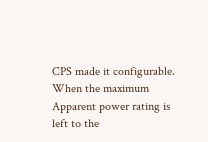CPS made it configurable. When the maximum Apparent power rating is left to the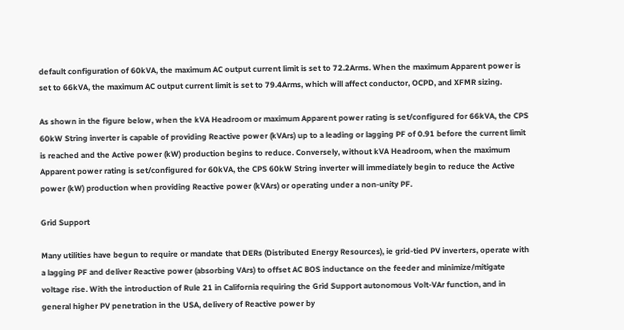default configuration of 60kVA, the maximum AC output current limit is set to 72.2Arms. When the maximum Apparent power is set to 66kVA, the maximum AC output current limit is set to 79.4Arms, which will affect conductor, OCPD, and XFMR sizing.

As shown in the figure below, when the kVA Headroom or maximum Apparent power rating is set/configured for 66kVA, the CPS 60kW String inverter is capable of providing Reactive power (kVArs) up to a leading or lagging PF of 0.91 before the current limit is reached and the Active power (kW) production begins to reduce. Conversely, without kVA Headroom, when the maximum Apparent power rating is set/configured for 60kVA, the CPS 60kW String inverter will immediately begin to reduce the Active power (kW) production when providing Reactive power (kVArs) or operating under a non-unity PF.

Grid Support

Many utilities have begun to require or mandate that DERs (Distributed Energy Resources), ie grid-tied PV inverters, operate with a lagging PF and deliver Reactive power (absorbing VArs) to offset AC BOS inductance on the feeder and minimize/mitigate voltage rise. With the introduction of Rule 21 in California requiring the Grid Support autonomous Volt-VAr function, and in general higher PV penetration in the USA, delivery of Reactive power by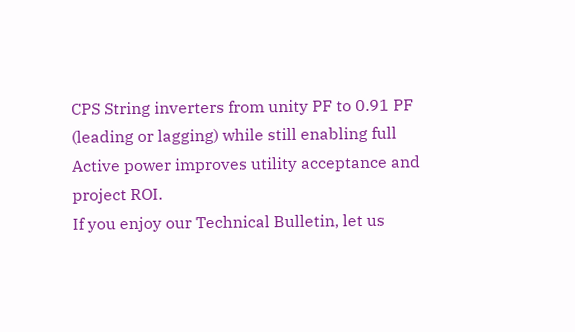CPS String inverters from unity PF to 0.91 PF (leading or lagging) while still enabling full Active power improves utility acceptance and project ROI.
If you enjoy our Technical Bulletin, let us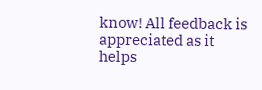know! All feedback is appreciated as it helps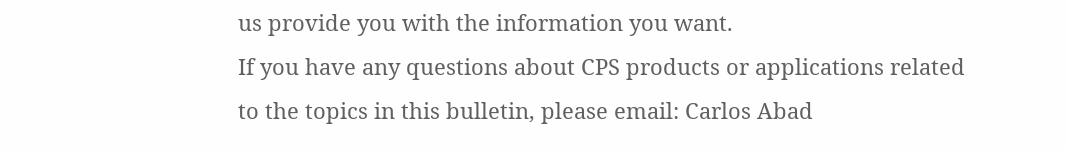us provide you with the information you want.
If you have any questions about CPS products or applications related to the topics in this bulletin, please email: Carlos Abad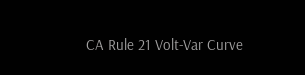CA Rule 21 Volt-Var Curve